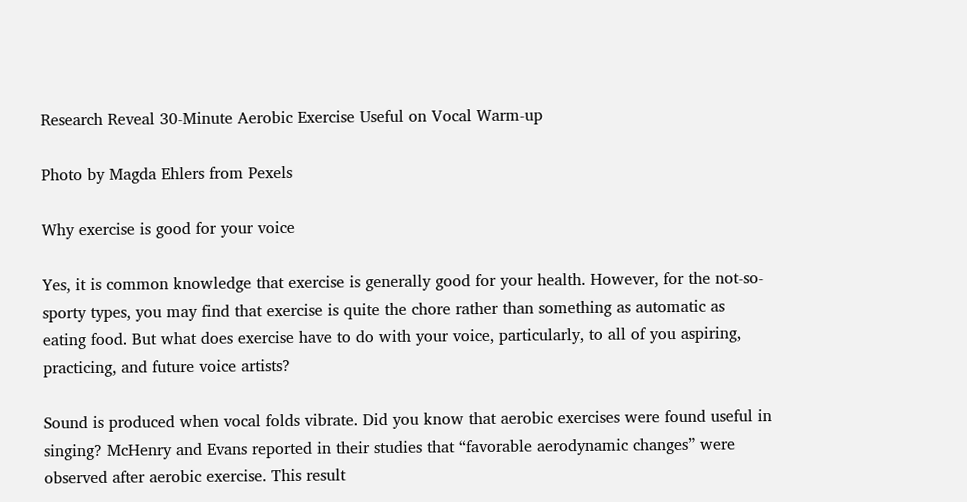Research Reveal 30-Minute Aerobic Exercise Useful on Vocal Warm-up

Photo by Magda Ehlers from Pexels

Why exercise is good for your voice

Yes, it is common knowledge that exercise is generally good for your health. However, for the not-so-sporty types, you may find that exercise is quite the chore rather than something as automatic as eating food. But what does exercise have to do with your voice, particularly, to all of you aspiring, practicing, and future voice artists?

Sound is produced when vocal folds vibrate. Did you know that aerobic exercises were found useful in singing? McHenry and Evans reported in their studies that “favorable aerodynamic changes” were observed after aerobic exercise. This result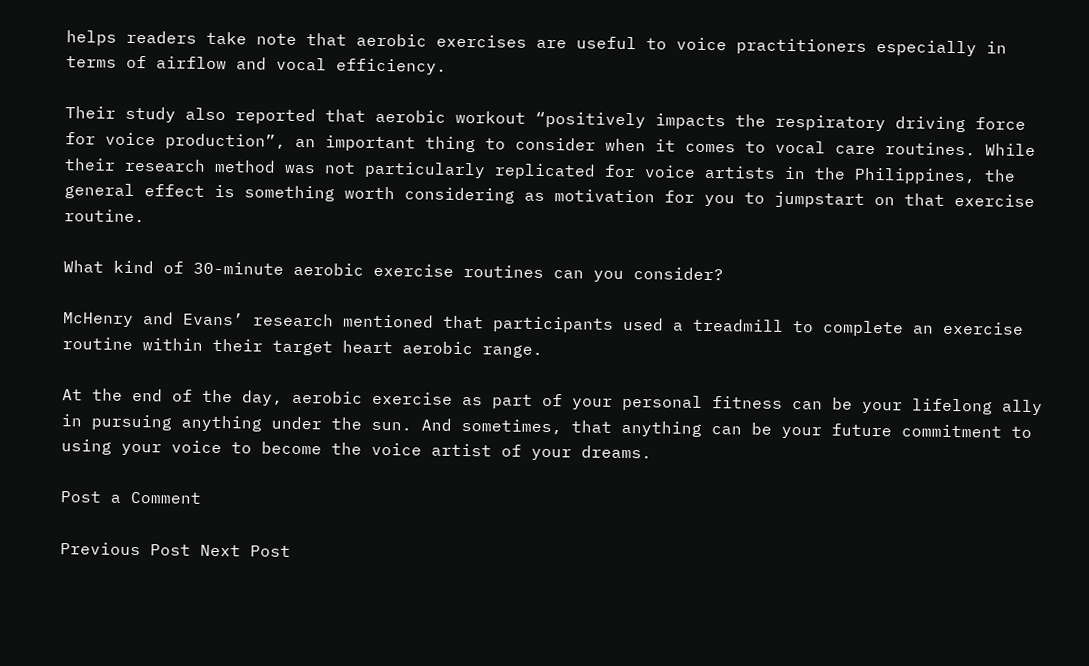helps readers take note that aerobic exercises are useful to voice practitioners especially in terms of airflow and vocal efficiency.

Their study also reported that aerobic workout “positively impacts the respiratory driving force for voice production”, an important thing to consider when it comes to vocal care routines. While their research method was not particularly replicated for voice artists in the Philippines, the general effect is something worth considering as motivation for you to jumpstart on that exercise routine.

What kind of 30-minute aerobic exercise routines can you consider?

McHenry and Evans’ research mentioned that participants used a treadmill to complete an exercise routine within their target heart aerobic range.

At the end of the day, aerobic exercise as part of your personal fitness can be your lifelong ally in pursuing anything under the sun. And sometimes, that anything can be your future commitment to using your voice to become the voice artist of your dreams.

Post a Comment

Previous Post Next Post